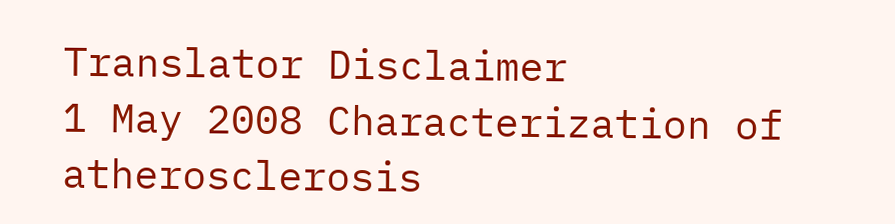Translator Disclaimer
1 May 2008 Characterization of atherosclerosis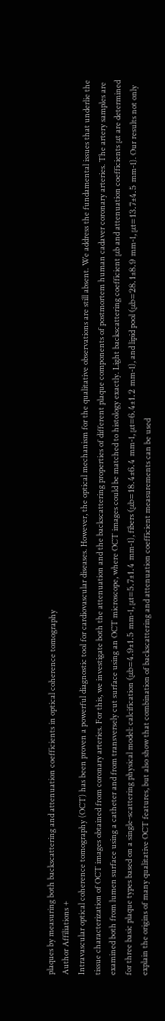plaques by measuring both backscattering and attenuation coefficients in optical coherence tomography
Author Affiliations +
Intravascular optical coherence tomography (OCT) has been proven a powerful diagnostic tool for cardiovascular diseases. However, the optical mechanism for the qualitative observations are still absent. We address the fundamental issues that underlie the tissue characterization of OCT images obtained from coronary arteries. For this, we investigate both the attenuation and the backscattering properties of different plaque components of postmortem human cadaver coronary arteries. The artery samples are examined both from lumen surface using a catheter and from transversely cut surface using an OCT microscope, where OCT images could be matched to histology exactly. Light backscattering coefficient μb and attenuation coefficients μt are determined for three basic plaque types based on a single-scattering physical model: calcification (μb=4.9±1.5 mm-1, μt=5.7±1.4 mm-1), fibers (μb=18.4±6.4 mm-1, μt=6.4±1.2 mm-1), and lipid pool (μb=28.1±8.9 mm-1, μt=13.7±4.5 mm-1). Our results not only explain the origins of many qualitative OCT features, but also show that combination of backscattering and attenuation coefficient measurements can be used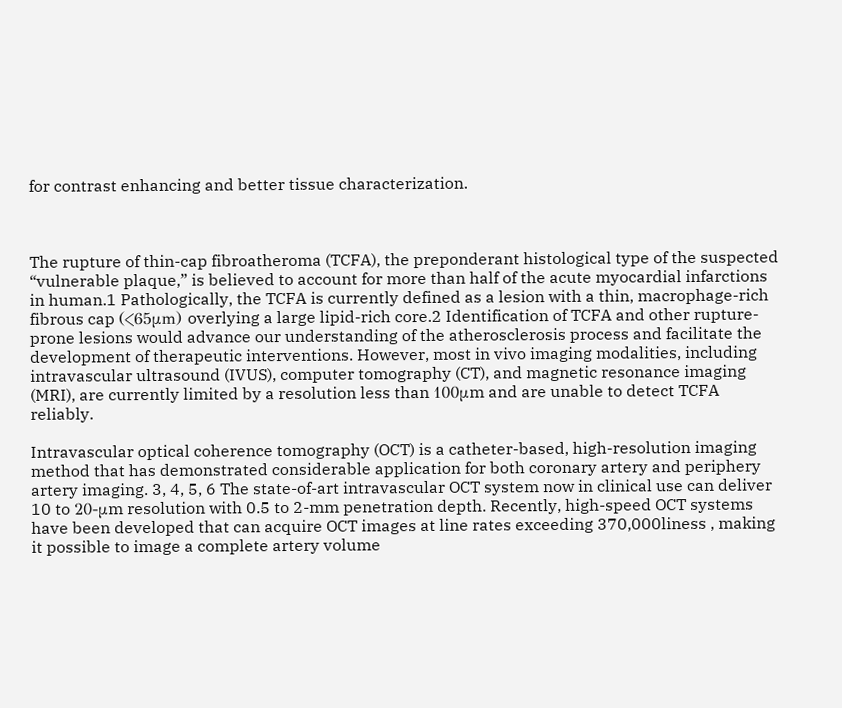for contrast enhancing and better tissue characterization.



The rupture of thin-cap fibroatheroma (TCFA), the preponderant histological type of the suspected “vulnerable plaque,” is believed to account for more than half of the acute myocardial infarctions in human.1 Pathologically, the TCFA is currently defined as a lesion with a thin, macrophage-rich fibrous cap (<65μm) overlying a large lipid-rich core.2 Identification of TCFA and other rupture-prone lesions would advance our understanding of the atherosclerosis process and facilitate the development of therapeutic interventions. However, most in vivo imaging modalities, including intravascular ultrasound (IVUS), computer tomography (CT), and magnetic resonance imaging (MRI), are currently limited by a resolution less than 100μm and are unable to detect TCFA reliably.

Intravascular optical coherence tomography (OCT) is a catheter-based, high-resolution imaging method that has demonstrated considerable application for both coronary artery and periphery artery imaging. 3, 4, 5, 6 The state-of-art intravascular OCT system now in clinical use can deliver 10 to 20-μm resolution with 0.5 to 2-mm penetration depth. Recently, high-speed OCT systems have been developed that can acquire OCT images at line rates exceeding 370,000liness , making it possible to image a complete artery volume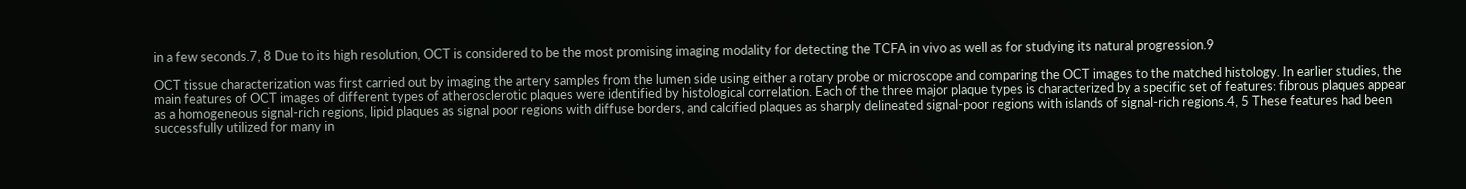in a few seconds.7, 8 Due to its high resolution, OCT is considered to be the most promising imaging modality for detecting the TCFA in vivo as well as for studying its natural progression.9

OCT tissue characterization was first carried out by imaging the artery samples from the lumen side using either a rotary probe or microscope and comparing the OCT images to the matched histology. In earlier studies, the main features of OCT images of different types of atherosclerotic plaques were identified by histological correlation. Each of the three major plaque types is characterized by a specific set of features: fibrous plaques appear as a homogeneous signal-rich regions, lipid plaques as signal poor regions with diffuse borders, and calcified plaques as sharply delineated signal-poor regions with islands of signal-rich regions.4, 5 These features had been successfully utilized for many in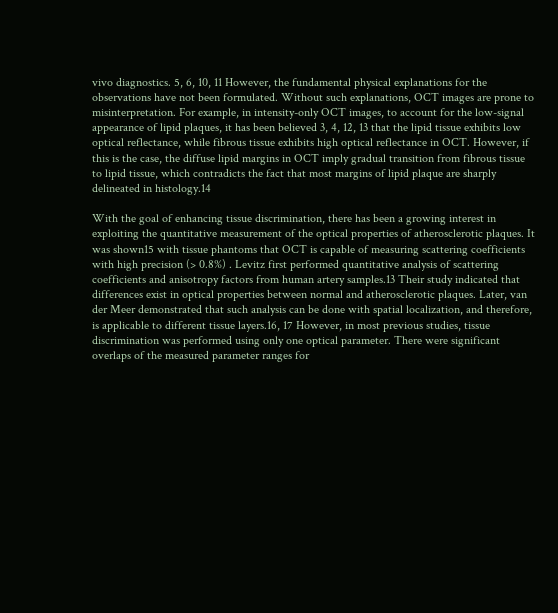vivo diagnostics. 5, 6, 10, 11 However, the fundamental physical explanations for the observations have not been formulated. Without such explanations, OCT images are prone to misinterpretation. For example, in intensity-only OCT images, to account for the low-signal appearance of lipid plaques, it has been believed 3, 4, 12, 13 that the lipid tissue exhibits low optical reflectance, while fibrous tissue exhibits high optical reflectance in OCT. However, if this is the case, the diffuse lipid margins in OCT imply gradual transition from fibrous tissue to lipid tissue, which contradicts the fact that most margins of lipid plaque are sharply delineated in histology.14

With the goal of enhancing tissue discrimination, there has been a growing interest in exploiting the quantitative measurement of the optical properties of atherosclerotic plaques. It was shown15 with tissue phantoms that OCT is capable of measuring scattering coefficients with high precision (> 0.8%) . Levitz first performed quantitative analysis of scattering coefficients and anisotropy factors from human artery samples.13 Their study indicated that differences exist in optical properties between normal and atherosclerotic plaques. Later, van der Meer demonstrated that such analysis can be done with spatial localization, and therefore, is applicable to different tissue layers.16, 17 However, in most previous studies, tissue discrimination was performed using only one optical parameter. There were significant overlaps of the measured parameter ranges for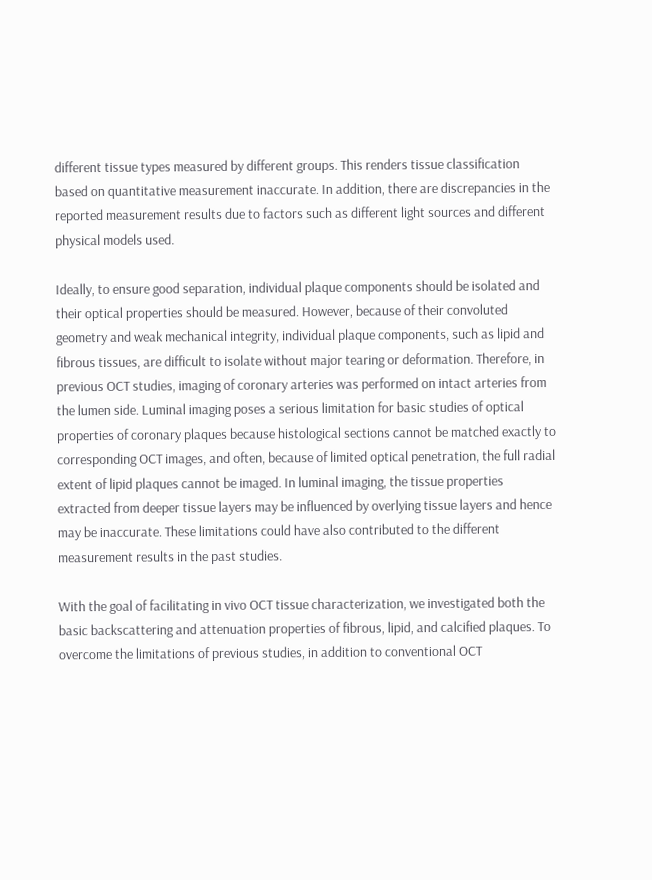different tissue types measured by different groups. This renders tissue classification based on quantitative measurement inaccurate. In addition, there are discrepancies in the reported measurement results due to factors such as different light sources and different physical models used.

Ideally, to ensure good separation, individual plaque components should be isolated and their optical properties should be measured. However, because of their convoluted geometry and weak mechanical integrity, individual plaque components, such as lipid and fibrous tissues, are difficult to isolate without major tearing or deformation. Therefore, in previous OCT studies, imaging of coronary arteries was performed on intact arteries from the lumen side. Luminal imaging poses a serious limitation for basic studies of optical properties of coronary plaques because histological sections cannot be matched exactly to corresponding OCT images, and often, because of limited optical penetration, the full radial extent of lipid plaques cannot be imaged. In luminal imaging, the tissue properties extracted from deeper tissue layers may be influenced by overlying tissue layers and hence may be inaccurate. These limitations could have also contributed to the different measurement results in the past studies.

With the goal of facilitating in vivo OCT tissue characterization, we investigated both the basic backscattering and attenuation properties of fibrous, lipid, and calcified plaques. To overcome the limitations of previous studies, in addition to conventional OCT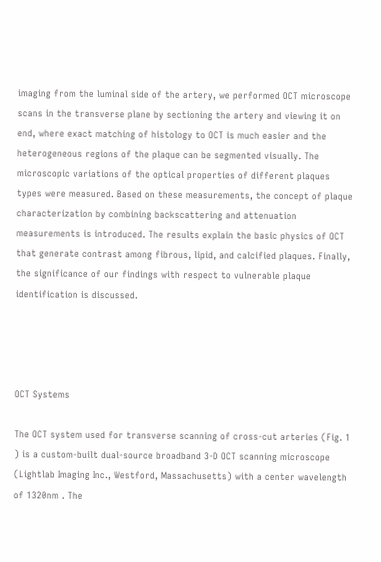imaging from the luminal side of the artery, we performed OCT microscope scans in the transverse plane by sectioning the artery and viewing it on end, where exact matching of histology to OCT is much easier and the heterogeneous regions of the plaque can be segmented visually. The microscopic variations of the optical properties of different plaques types were measured. Based on these measurements, the concept of plaque characterization by combining backscattering and attenuation measurements is introduced. The results explain the basic physics of OCT that generate contrast among fibrous, lipid, and calcified plaques. Finally, the significance of our findings with respect to vulnerable plaque identification is discussed.




OCT Systems

The OCT system used for transverse scanning of cross-cut arteries (Fig. 1 ) is a custom-built dual-source broadband 3-D OCT scanning microscope (Lightlab Imaging Inc., Westford, Massachusetts) with a center wavelength of 1320nm . The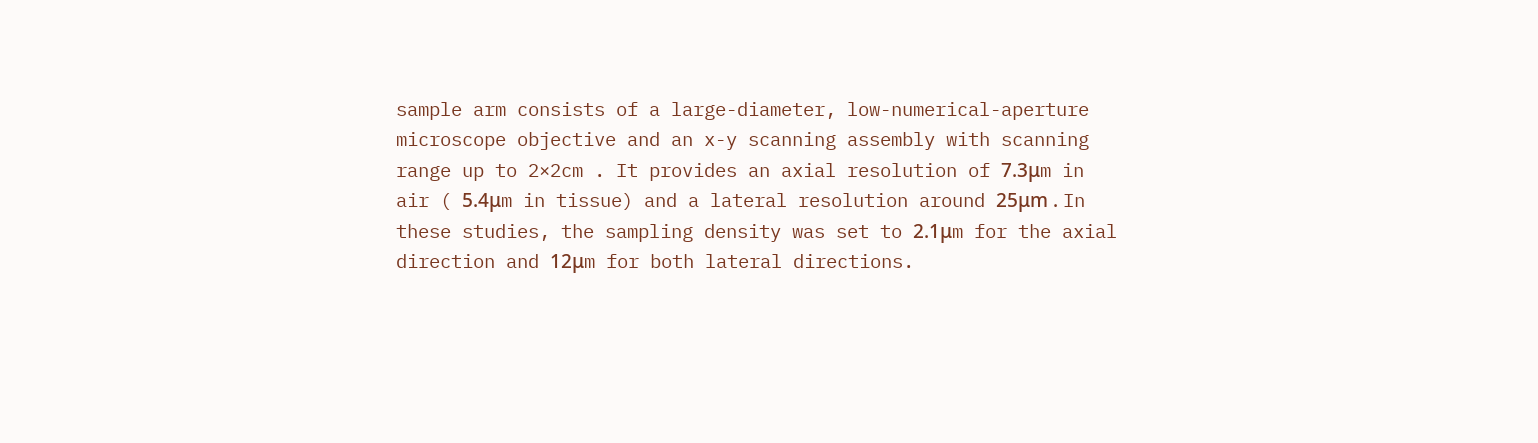sample arm consists of a large-diameter, low-numerical-aperture microscope objective and an x-y scanning assembly with scanning range up to 2×2cm . It provides an axial resolution of 7.3μm in air ( 5.4μm in tissue) and a lateral resolution around 25μm . In these studies, the sampling density was set to 2.1μm for the axial direction and 12μm for both lateral directions.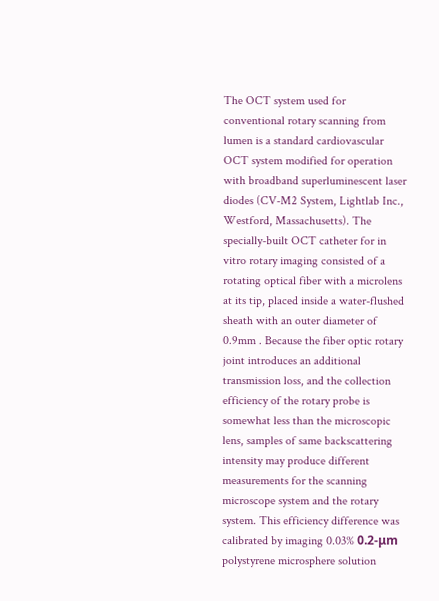The OCT system used for conventional rotary scanning from lumen is a standard cardiovascular OCT system modified for operation with broadband superluminescent laser diodes (CV-M2 System, Lightlab Inc., Westford, Massachusetts). The specially-built OCT catheter for in vitro rotary imaging consisted of a rotating optical fiber with a microlens at its tip, placed inside a water-flushed sheath with an outer diameter of 0.9mm . Because the fiber optic rotary joint introduces an additional transmission loss, and the collection efficiency of the rotary probe is somewhat less than the microscopic lens, samples of same backscattering intensity may produce different measurements for the scanning microscope system and the rotary system. This efficiency difference was calibrated by imaging 0.03% 0.2-μm polystyrene microsphere solution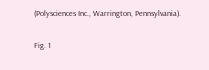(Polysciences Inc., Warrington, Pennsylvania).

Fig. 1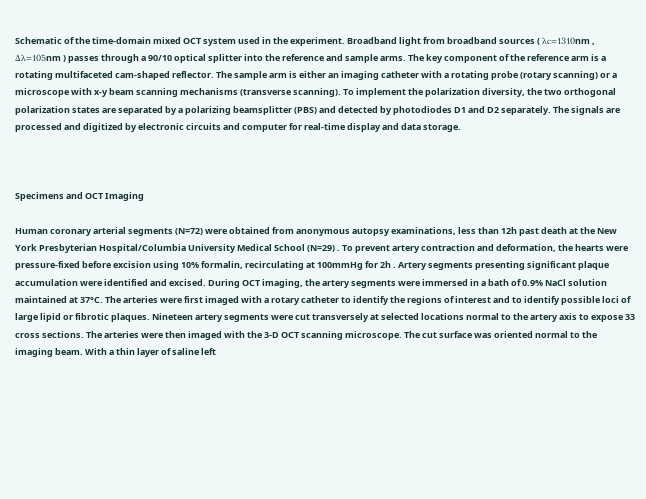Schematic of the time-domain mixed OCT system used in the experiment. Broadband light from broadband sources ( λc=1310nm , Δλ=105nm ) passes through a 90/10 optical splitter into the reference and sample arms. The key component of the reference arm is a rotating multifaceted cam-shaped reflector. The sample arm is either an imaging catheter with a rotating probe (rotary scanning) or a microscope with x-y beam scanning mechanisms (transverse scanning). To implement the polarization diversity, the two orthogonal polarization states are separated by a polarizing beamsplitter (PBS) and detected by photodiodes D1 and D2 separately. The signals are processed and digitized by electronic circuits and computer for real-time display and data storage.



Specimens and OCT Imaging

Human coronary arterial segments (N=72) were obtained from anonymous autopsy examinations, less than 12h past death at the New York Presbyterian Hospital/Columbia University Medical School (N=29) . To prevent artery contraction and deformation, the hearts were pressure-fixed before excision using 10% formalin, recirculating at 100mmHg for 2h . Artery segments presenting significant plaque accumulation were identified and excised. During OCT imaging, the artery segments were immersed in a bath of 0.9% NaCl solution maintained at 37°C. The arteries were first imaged with a rotary catheter to identify the regions of interest and to identify possible loci of large lipid or fibrotic plaques. Nineteen artery segments were cut transversely at selected locations normal to the artery axis to expose 33 cross sections. The arteries were then imaged with the 3-D OCT scanning microscope. The cut surface was oriented normal to the imaging beam. With a thin layer of saline left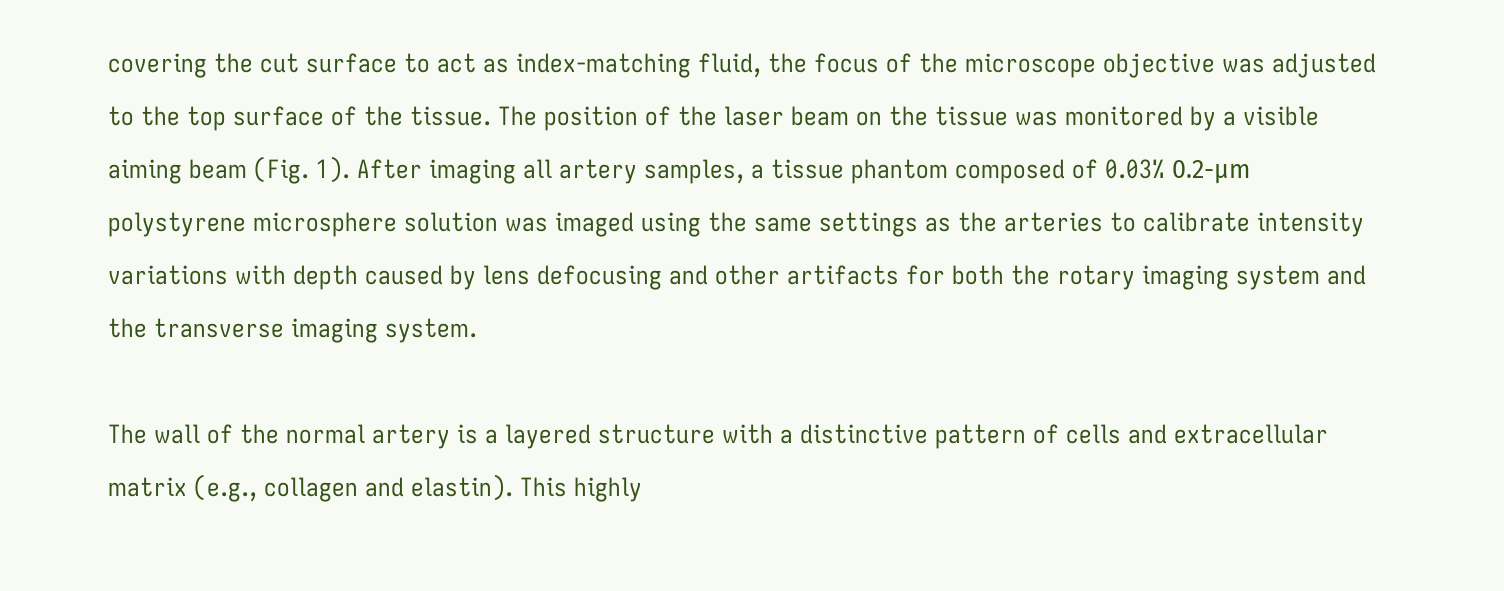covering the cut surface to act as index-matching fluid, the focus of the microscope objective was adjusted to the top surface of the tissue. The position of the laser beam on the tissue was monitored by a visible aiming beam (Fig. 1). After imaging all artery samples, a tissue phantom composed of 0.03% 0.2-μm polystyrene microsphere solution was imaged using the same settings as the arteries to calibrate intensity variations with depth caused by lens defocusing and other artifacts for both the rotary imaging system and the transverse imaging system.

The wall of the normal artery is a layered structure with a distinctive pattern of cells and extracellular matrix (e.g., collagen and elastin). This highly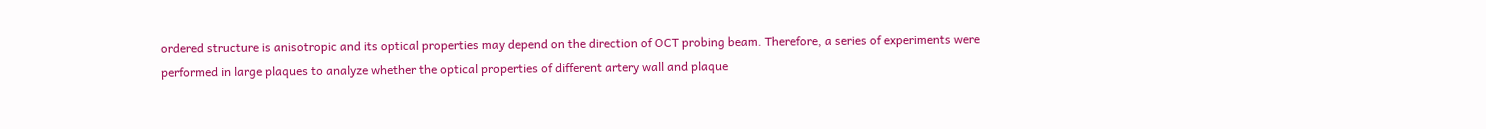ordered structure is anisotropic and its optical properties may depend on the direction of OCT probing beam. Therefore, a series of experiments were performed in large plaques to analyze whether the optical properties of different artery wall and plaque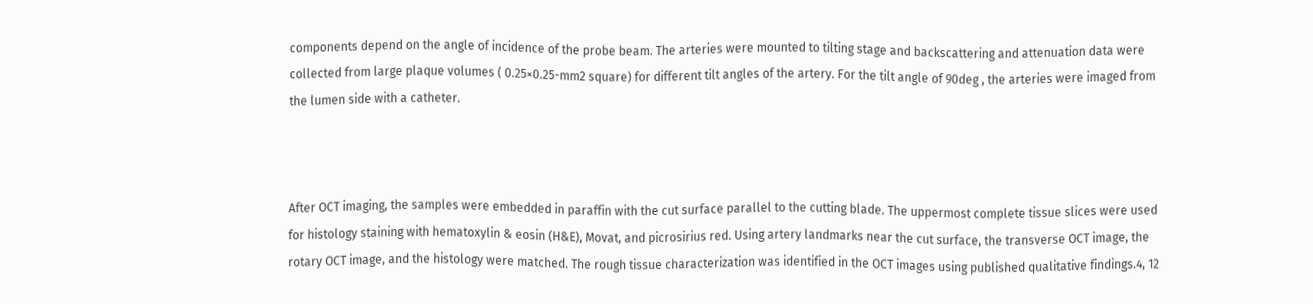components depend on the angle of incidence of the probe beam. The arteries were mounted to tilting stage and backscattering and attenuation data were collected from large plaque volumes ( 0.25×0.25-mm2 square) for different tilt angles of the artery. For the tilt angle of 90deg , the arteries were imaged from the lumen side with a catheter.



After OCT imaging, the samples were embedded in paraffin with the cut surface parallel to the cutting blade. The uppermost complete tissue slices were used for histology staining with hematoxylin & eosin (H&E), Movat, and picrosirius red. Using artery landmarks near the cut surface, the transverse OCT image, the rotary OCT image, and the histology were matched. The rough tissue characterization was identified in the OCT images using published qualitative findings.4, 12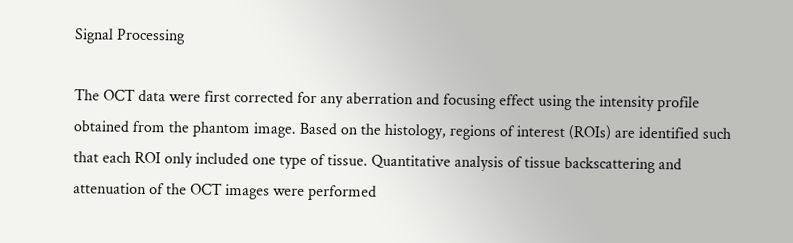Signal Processing

The OCT data were first corrected for any aberration and focusing effect using the intensity profile obtained from the phantom image. Based on the histology, regions of interest (ROIs) are identified such that each ROI only included one type of tissue. Quantitative analysis of tissue backscattering and attenuation of the OCT images were performed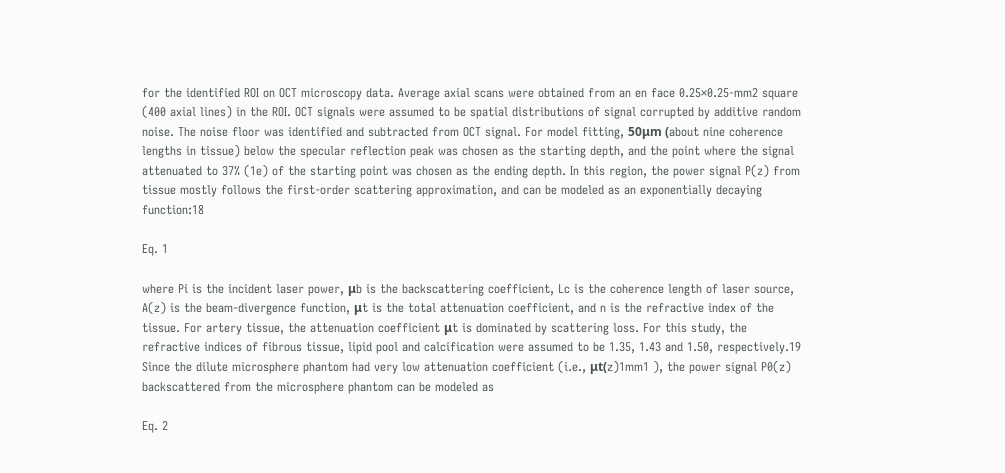for the identified ROI on OCT microscopy data. Average axial scans were obtained from an en face 0.25×0.25-mm2 square (400 axial lines) in the ROI. OCT signals were assumed to be spatial distributions of signal corrupted by additive random noise. The noise floor was identified and subtracted from OCT signal. For model fitting, 50μm (about nine coherence lengths in tissue) below the specular reflection peak was chosen as the starting depth, and the point where the signal attenuated to 37% (1e) of the starting point was chosen as the ending depth. In this region, the power signal P(z) from tissue mostly follows the first-order scattering approximation, and can be modeled as an exponentially decaying function:18

Eq. 1

where Pi is the incident laser power, μb is the backscattering coefficient, Lc is the coherence length of laser source, A(z) is the beam-divergence function, μt is the total attenuation coefficient, and n is the refractive index of the tissue. For artery tissue, the attenuation coefficient μt is dominated by scattering loss. For this study, the refractive indices of fibrous tissue, lipid pool and calcification were assumed to be 1.35, 1.43 and 1.50, respectively.19 Since the dilute microsphere phantom had very low attenuation coefficient (i.e., μt(z)1mm1 ), the power signal P0(z) backscattered from the microsphere phantom can be modeled as

Eq. 2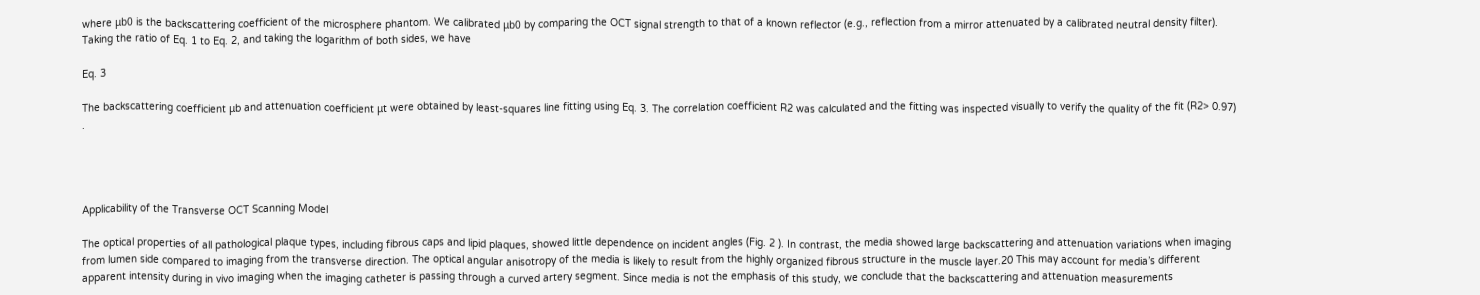where μb0 is the backscattering coefficient of the microsphere phantom. We calibrated μb0 by comparing the OCT signal strength to that of a known reflector (e.g., reflection from a mirror attenuated by a calibrated neutral density filter). Taking the ratio of Eq. 1 to Eq. 2, and taking the logarithm of both sides, we have

Eq. 3

The backscattering coefficient μb and attenuation coefficient μt were obtained by least-squares line fitting using Eq. 3. The correlation coefficient R2 was calculated and the fitting was inspected visually to verify the quality of the fit (R2> 0.97) .




Applicability of the Transverse OCT Scanning Model

The optical properties of all pathological plaque types, including fibrous caps and lipid plaques, showed little dependence on incident angles (Fig. 2 ). In contrast, the media showed large backscattering and attenuation variations when imaging from lumen side compared to imaging from the transverse direction. The optical angular anisotropy of the media is likely to result from the highly organized fibrous structure in the muscle layer.20 This may account for media’s different apparent intensity during in vivo imaging when the imaging catheter is passing through a curved artery segment. Since media is not the emphasis of this study, we conclude that the backscattering and attenuation measurements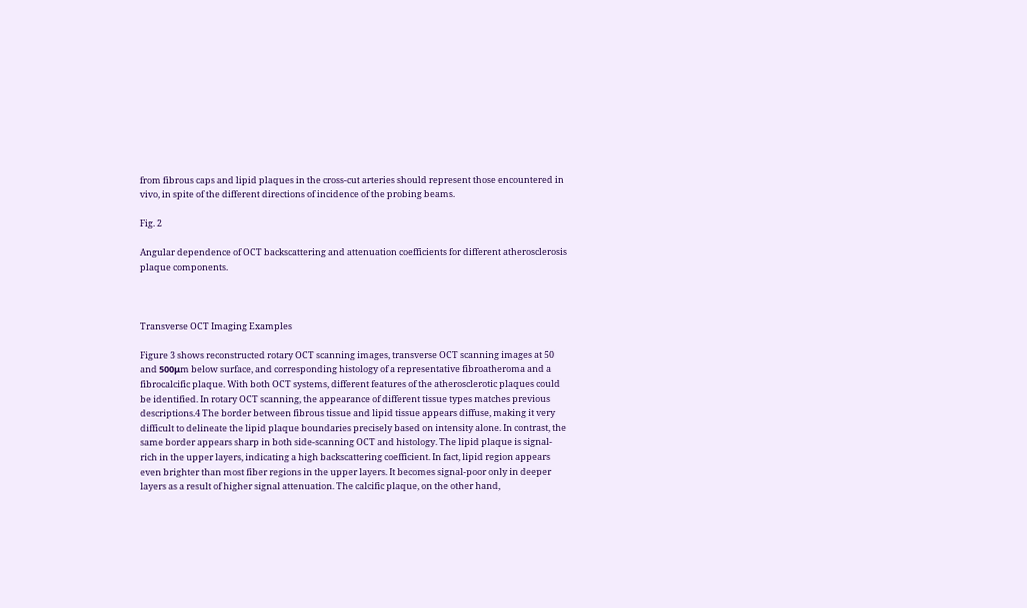from fibrous caps and lipid plaques in the cross-cut arteries should represent those encountered in vivo, in spite of the different directions of incidence of the probing beams.

Fig. 2

Angular dependence of OCT backscattering and attenuation coefficients for different atherosclerosis plaque components.



Transverse OCT Imaging Examples

Figure 3 shows reconstructed rotary OCT scanning images, transverse OCT scanning images at 50 and 500μm below surface, and corresponding histology of a representative fibroatheroma and a fibrocalcific plaque. With both OCT systems, different features of the atherosclerotic plaques could be identified. In rotary OCT scanning, the appearance of different tissue types matches previous descriptions.4 The border between fibrous tissue and lipid tissue appears diffuse, making it very difficult to delineate the lipid plaque boundaries precisely based on intensity alone. In contrast, the same border appears sharp in both side-scanning OCT and histology. The lipid plaque is signal-rich in the upper layers, indicating a high backscattering coefficient. In fact, lipid region appears even brighter than most fiber regions in the upper layers. It becomes signal-poor only in deeper layers as a result of higher signal attenuation. The calcific plaque, on the other hand,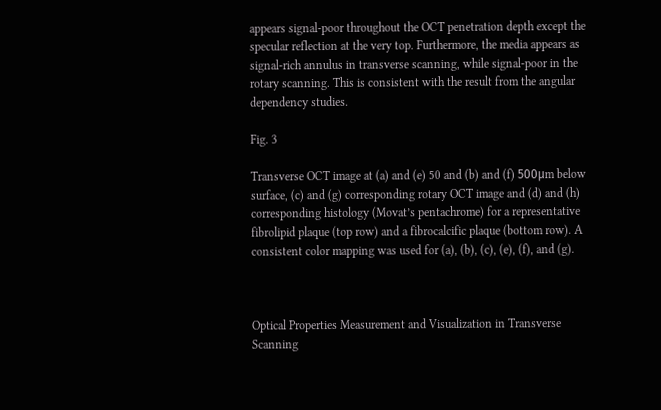appears signal-poor throughout the OCT penetration depth except the specular reflection at the very top. Furthermore, the media appears as signal-rich annulus in transverse scanning, while signal-poor in the rotary scanning. This is consistent with the result from the angular dependency studies.

Fig. 3

Transverse OCT image at (a) and (e) 50 and (b) and (f) 500μm below surface, (c) and (g) corresponding rotary OCT image and (d) and (h) corresponding histology (Movat’s pentachrome) for a representative fibrolipid plaque (top row) and a fibrocalcific plaque (bottom row). A consistent color mapping was used for (a), (b), (c), (e), (f), and (g).



Optical Properties Measurement and Visualization in Transverse Scanning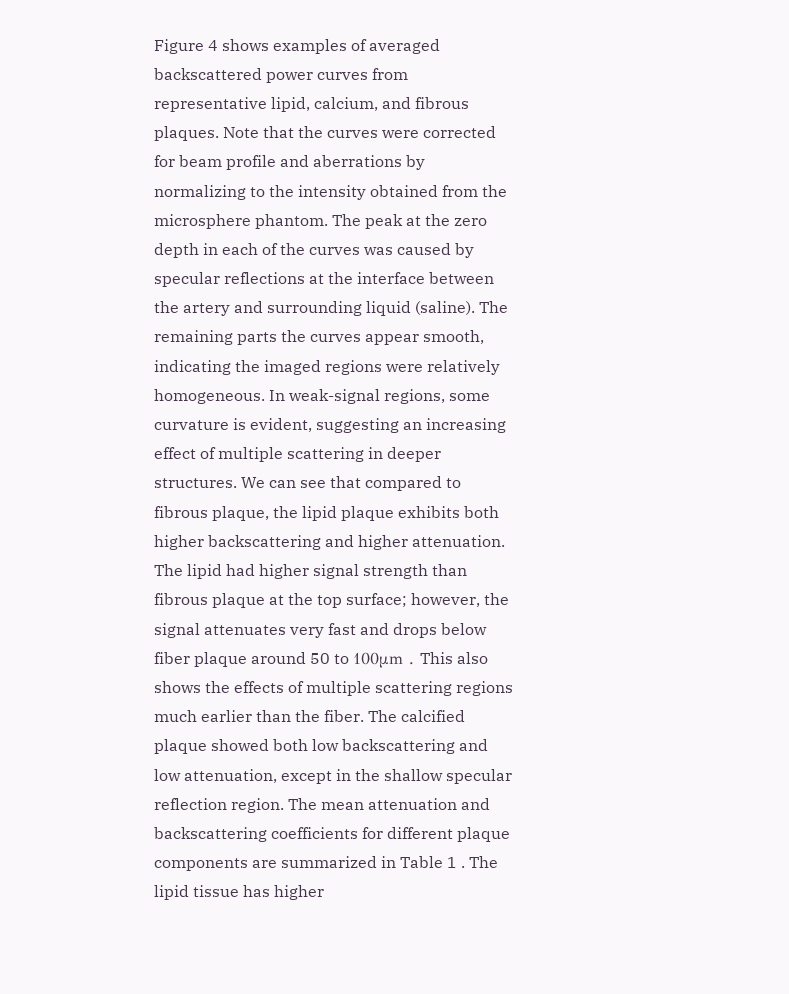Figure 4 shows examples of averaged backscattered power curves from representative lipid, calcium, and fibrous plaques. Note that the curves were corrected for beam profile and aberrations by normalizing to the intensity obtained from the microsphere phantom. The peak at the zero depth in each of the curves was caused by specular reflections at the interface between the artery and surrounding liquid (saline). The remaining parts the curves appear smooth, indicating the imaged regions were relatively homogeneous. In weak-signal regions, some curvature is evident, suggesting an increasing effect of multiple scattering in deeper structures. We can see that compared to fibrous plaque, the lipid plaque exhibits both higher backscattering and higher attenuation. The lipid had higher signal strength than fibrous plaque at the top surface; however, the signal attenuates very fast and drops below fiber plaque around 50 to 100μm . This also shows the effects of multiple scattering regions much earlier than the fiber. The calcified plaque showed both low backscattering and low attenuation, except in the shallow specular reflection region. The mean attenuation and backscattering coefficients for different plaque components are summarized in Table 1 . The lipid tissue has higher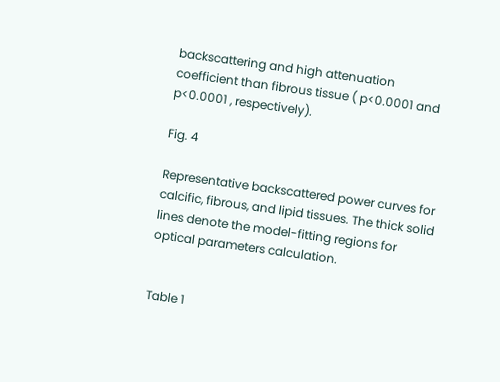backscattering and high attenuation coefficient than fibrous tissue ( p<0.0001 and p<0.0001 , respectively).

Fig. 4

Representative backscattered power curves for calcific, fibrous, and lipid tissues. The thick solid lines denote the model-fitting regions for optical parameters calculation.


Table 1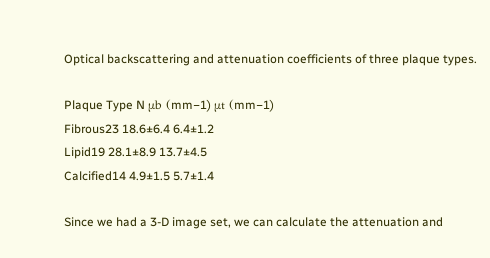Optical backscattering and attenuation coefficients of three plaque types.

Plaque Type N μb (mm−1) μt (mm−1)
Fibrous23 18.6±6.4 6.4±1.2
Lipid19 28.1±8.9 13.7±4.5
Calcified14 4.9±1.5 5.7±1.4

Since we had a 3-D image set, we can calculate the attenuation and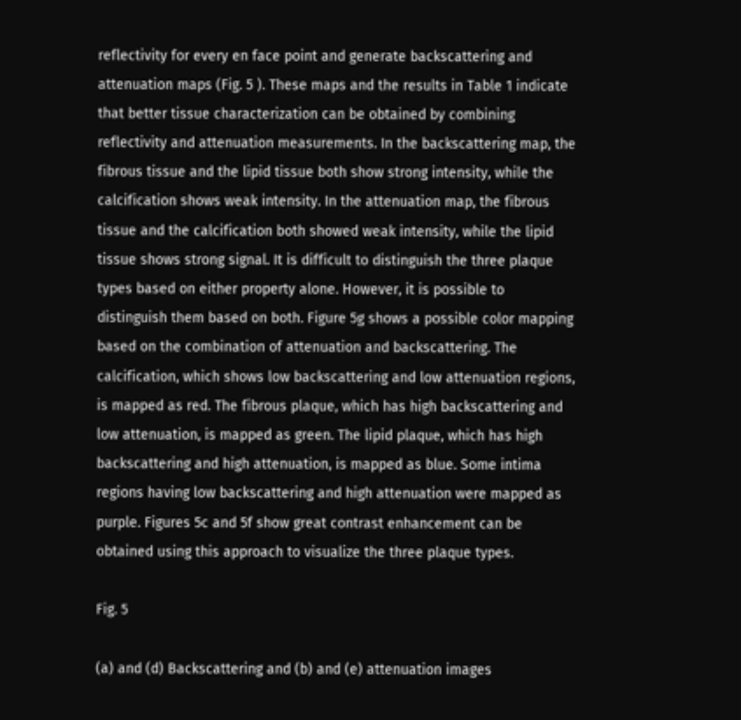reflectivity for every en face point and generate backscattering and attenuation maps (Fig. 5 ). These maps and the results in Table 1 indicate that better tissue characterization can be obtained by combining reflectivity and attenuation measurements. In the backscattering map, the fibrous tissue and the lipid tissue both show strong intensity, while the calcification shows weak intensity. In the attenuation map, the fibrous tissue and the calcification both showed weak intensity, while the lipid tissue shows strong signal. It is difficult to distinguish the three plaque types based on either property alone. However, it is possible to distinguish them based on both. Figure 5g shows a possible color mapping based on the combination of attenuation and backscattering. The calcification, which shows low backscattering and low attenuation regions, is mapped as red. The fibrous plaque, which has high backscattering and low attenuation, is mapped as green. The lipid plaque, which has high backscattering and high attenuation, is mapped as blue. Some intima regions having low backscattering and high attenuation were mapped as purple. Figures 5c and 5f show great contrast enhancement can be obtained using this approach to visualize the three plaque types.

Fig. 5

(a) and (d) Backscattering and (b) and (e) attenuation images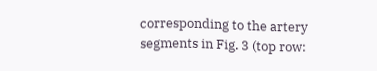corresponding to the artery segments in Fig. 3 (top row: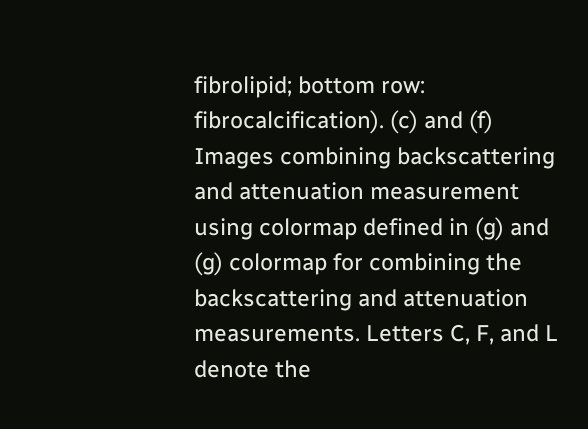fibrolipid; bottom row: fibrocalcification). (c) and (f) Images combining backscattering and attenuation measurement using colormap defined in (g) and (g) colormap for combining the backscattering and attenuation measurements. Letters C, F, and L denote the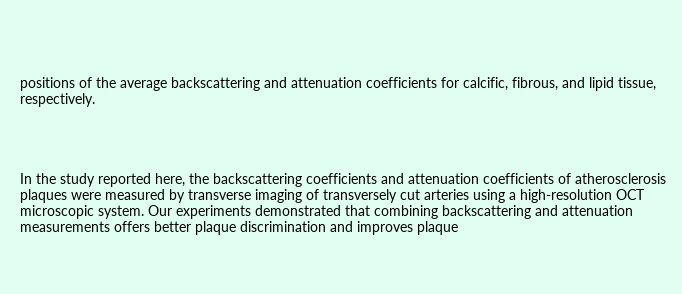positions of the average backscattering and attenuation coefficients for calcific, fibrous, and lipid tissue, respectively.




In the study reported here, the backscattering coefficients and attenuation coefficients of atherosclerosis plaques were measured by transverse imaging of transversely cut arteries using a high-resolution OCT microscopic system. Our experiments demonstrated that combining backscattering and attenuation measurements offers better plaque discrimination and improves plaque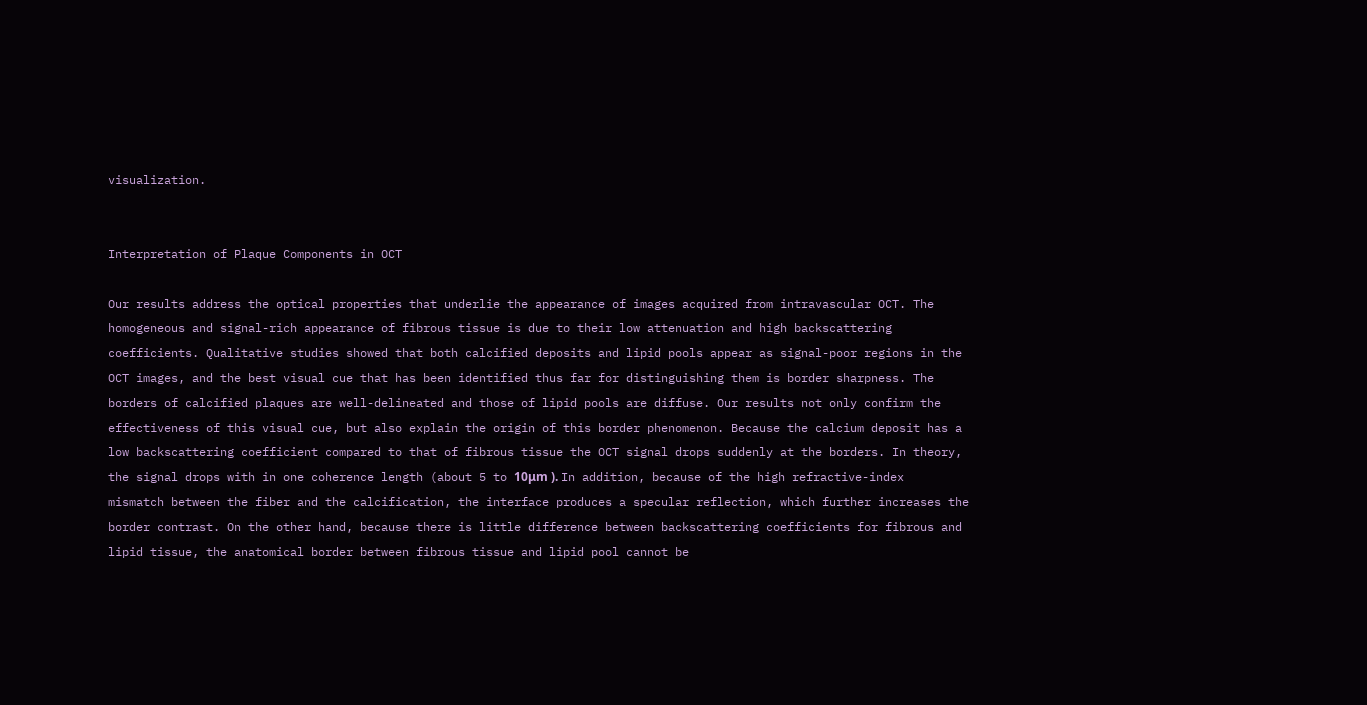visualization.


Interpretation of Plaque Components in OCT

Our results address the optical properties that underlie the appearance of images acquired from intravascular OCT. The homogeneous and signal-rich appearance of fibrous tissue is due to their low attenuation and high backscattering coefficients. Qualitative studies showed that both calcified deposits and lipid pools appear as signal-poor regions in the OCT images, and the best visual cue that has been identified thus far for distinguishing them is border sharpness. The borders of calcified plaques are well-delineated and those of lipid pools are diffuse. Our results not only confirm the effectiveness of this visual cue, but also explain the origin of this border phenomenon. Because the calcium deposit has a low backscattering coefficient compared to that of fibrous tissue the OCT signal drops suddenly at the borders. In theory, the signal drops with in one coherence length (about 5 to 10μm ). In addition, because of the high refractive-index mismatch between the fiber and the calcification, the interface produces a specular reflection, which further increases the border contrast. On the other hand, because there is little difference between backscattering coefficients for fibrous and lipid tissue, the anatomical border between fibrous tissue and lipid pool cannot be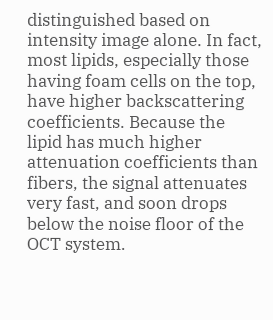distinguished based on intensity image alone. In fact, most lipids, especially those having foam cells on the top, have higher backscattering coefficients. Because the lipid has much higher attenuation coefficients than fibers, the signal attenuates very fast, and soon drops below the noise floor of the OCT system.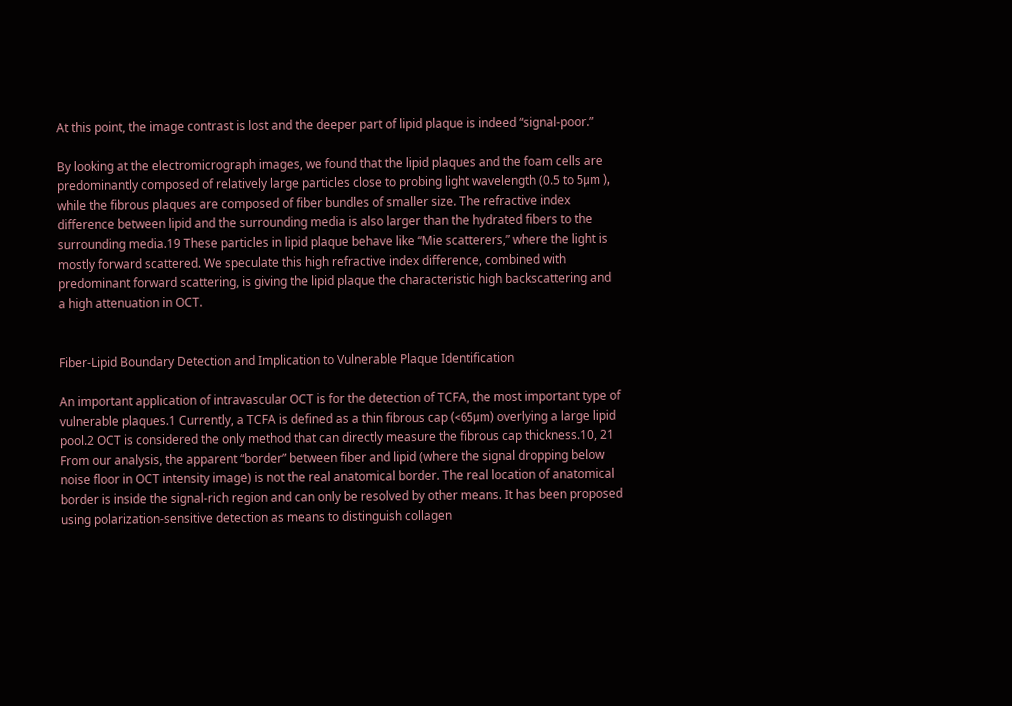At this point, the image contrast is lost and the deeper part of lipid plaque is indeed “signal-poor.”

By looking at the electromicrograph images, we found that the lipid plaques and the foam cells are predominantly composed of relatively large particles close to probing light wavelength (0.5 to 5μm ), while the fibrous plaques are composed of fiber bundles of smaller size. The refractive index difference between lipid and the surrounding media is also larger than the hydrated fibers to the surrounding media.19 These particles in lipid plaque behave like “Mie scatterers,” where the light is mostly forward scattered. We speculate this high refractive index difference, combined with predominant forward scattering, is giving the lipid plaque the characteristic high backscattering and a high attenuation in OCT.


Fiber-Lipid Boundary Detection and Implication to Vulnerable Plaque Identification

An important application of intravascular OCT is for the detection of TCFA, the most important type of vulnerable plaques.1 Currently, a TCFA is defined as a thin fibrous cap (<65μm) overlying a large lipid pool.2 OCT is considered the only method that can directly measure the fibrous cap thickness.10, 21 From our analysis, the apparent “border” between fiber and lipid (where the signal dropping below noise floor in OCT intensity image) is not the real anatomical border. The real location of anatomical border is inside the signal-rich region and can only be resolved by other means. It has been proposed using polarization-sensitive detection as means to distinguish collagen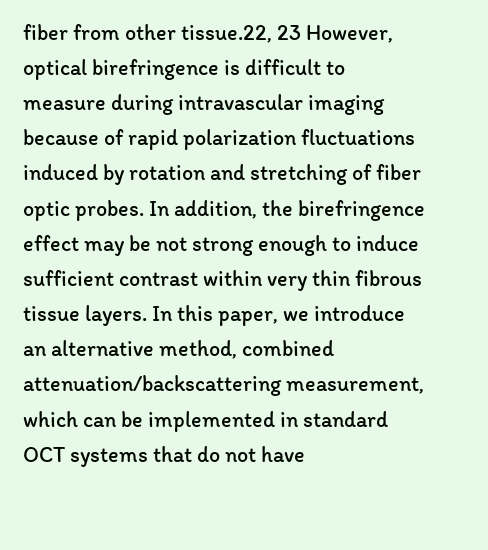fiber from other tissue.22, 23 However, optical birefringence is difficult to measure during intravascular imaging because of rapid polarization fluctuations induced by rotation and stretching of fiber optic probes. In addition, the birefringence effect may be not strong enough to induce sufficient contrast within very thin fibrous tissue layers. In this paper, we introduce an alternative method, combined attenuation/backscattering measurement, which can be implemented in standard OCT systems that do not have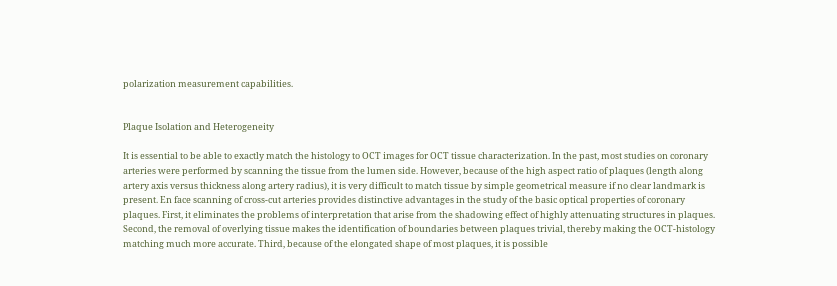polarization measurement capabilities.


Plaque Isolation and Heterogeneity

It is essential to be able to exactly match the histology to OCT images for OCT tissue characterization. In the past, most studies on coronary arteries were performed by scanning the tissue from the lumen side. However, because of the high aspect ratio of plaques (length along artery axis versus thickness along artery radius), it is very difficult to match tissue by simple geometrical measure if no clear landmark is present. En face scanning of cross-cut arteries provides distinctive advantages in the study of the basic optical properties of coronary plaques. First, it eliminates the problems of interpretation that arise from the shadowing effect of highly attenuating structures in plaques. Second, the removal of overlying tissue makes the identification of boundaries between plaques trivial, thereby making the OCT-histology matching much more accurate. Third, because of the elongated shape of most plaques, it is possible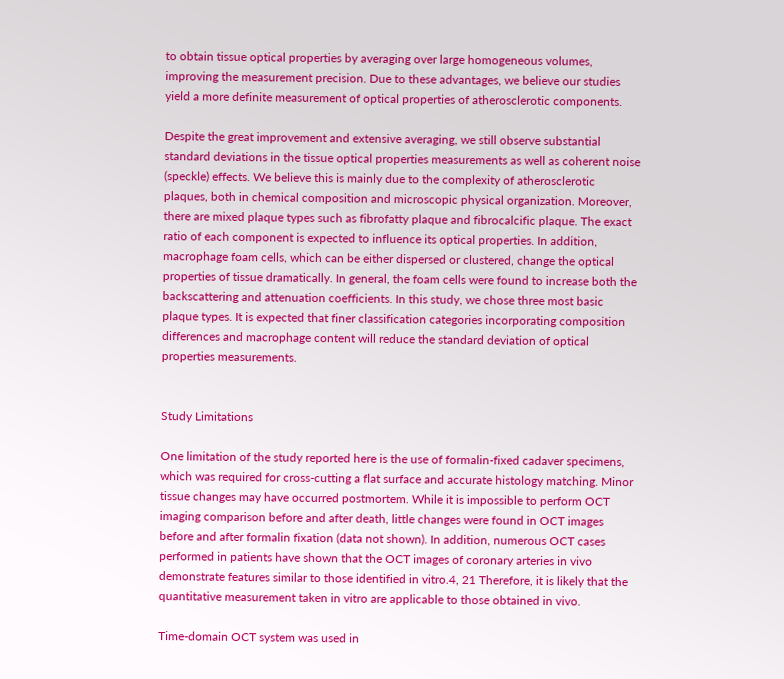to obtain tissue optical properties by averaging over large homogeneous volumes, improving the measurement precision. Due to these advantages, we believe our studies yield a more definite measurement of optical properties of atherosclerotic components.

Despite the great improvement and extensive averaging, we still observe substantial standard deviations in the tissue optical properties measurements as well as coherent noise (speckle) effects. We believe this is mainly due to the complexity of atherosclerotic plaques, both in chemical composition and microscopic physical organization. Moreover, there are mixed plaque types such as fibrofatty plaque and fibrocalcific plaque. The exact ratio of each component is expected to influence its optical properties. In addition, macrophage foam cells, which can be either dispersed or clustered, change the optical properties of tissue dramatically. In general, the foam cells were found to increase both the backscattering and attenuation coefficients. In this study, we chose three most basic plaque types. It is expected that finer classification categories incorporating composition differences and macrophage content will reduce the standard deviation of optical properties measurements.


Study Limitations

One limitation of the study reported here is the use of formalin-fixed cadaver specimens, which was required for cross-cutting a flat surface and accurate histology matching. Minor tissue changes may have occurred postmortem. While it is impossible to perform OCT imaging comparison before and after death, little changes were found in OCT images before and after formalin fixation (data not shown). In addition, numerous OCT cases performed in patients have shown that the OCT images of coronary arteries in vivo demonstrate features similar to those identified in vitro.4, 21 Therefore, it is likely that the quantitative measurement taken in vitro are applicable to those obtained in vivo.

Time-domain OCT system was used in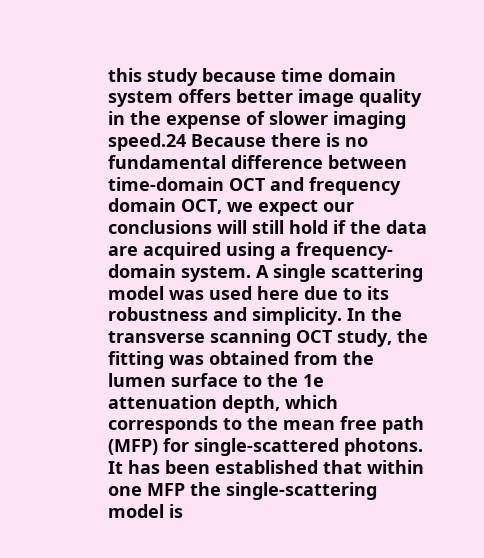this study because time domain system offers better image quality in the expense of slower imaging speed.24 Because there is no fundamental difference between time-domain OCT and frequency domain OCT, we expect our conclusions will still hold if the data are acquired using a frequency-domain system. A single scattering model was used here due to its robustness and simplicity. In the transverse scanning OCT study, the fitting was obtained from the lumen surface to the 1e attenuation depth, which corresponds to the mean free path (MFP) for single-scattered photons. It has been established that within one MFP the single-scattering model is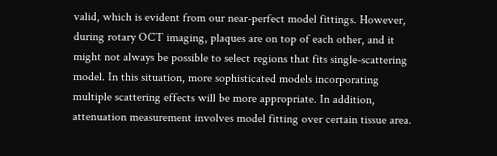valid, which is evident from our near-perfect model fittings. However, during rotary OCT imaging, plaques are on top of each other, and it might not always be possible to select regions that fits single-scattering model. In this situation, more sophisticated models incorporating multiple scattering effects will be more appropriate. In addition, attenuation measurement involves model fitting over certain tissue area.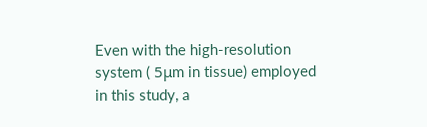Even with the high-resolution system ( 5μm in tissue) employed in this study, a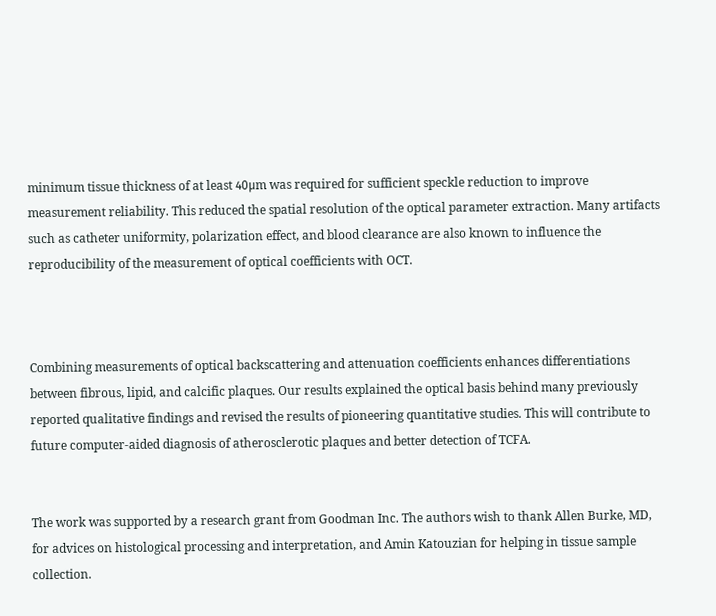minimum tissue thickness of at least 40μm was required for sufficient speckle reduction to improve measurement reliability. This reduced the spatial resolution of the optical parameter extraction. Many artifacts such as catheter uniformity, polarization effect, and blood clearance are also known to influence the reproducibility of the measurement of optical coefficients with OCT.



Combining measurements of optical backscattering and attenuation coefficients enhances differentiations between fibrous, lipid, and calcific plaques. Our results explained the optical basis behind many previously reported qualitative findings and revised the results of pioneering quantitative studies. This will contribute to future computer-aided diagnosis of atherosclerotic plaques and better detection of TCFA.


The work was supported by a research grant from Goodman Inc. The authors wish to thank Allen Burke, MD, for advices on histological processing and interpretation, and Amin Katouzian for helping in tissue sample collection.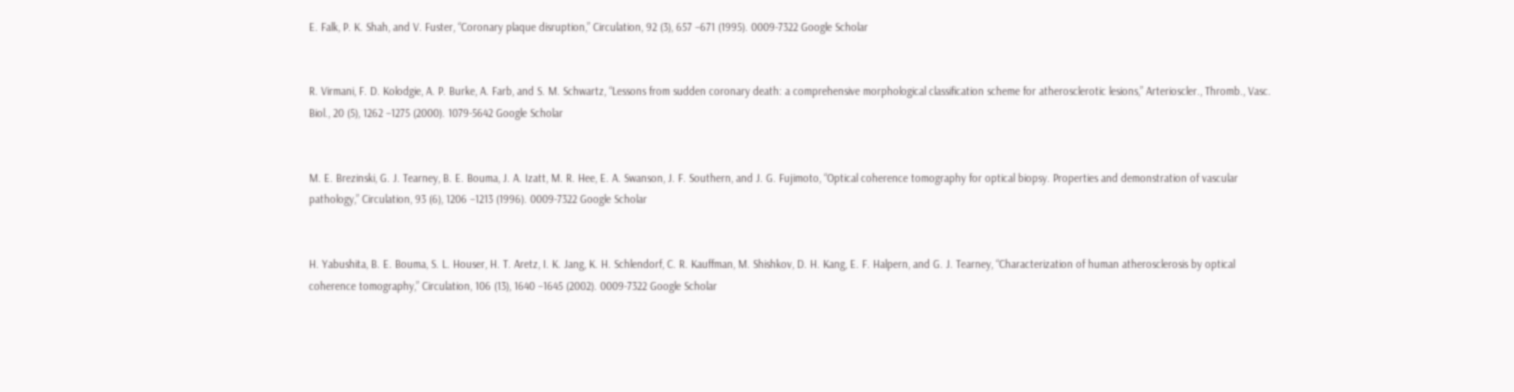E. Falk, P. K. Shah, and V. Fuster, “Coronary plaque disruption,” Circulation, 92 (3), 657 –671 (1995). 0009-7322 Google Scholar


R. Virmani, F. D. Kolodgie, A. P. Burke, A. Farb, and S. M. Schwartz, “Lessons from sudden coronary death: a comprehensive morphological classification scheme for atherosclerotic lesions,” Arterioscler., Thromb., Vasc. Biol., 20 (5), 1262 –1275 (2000). 1079-5642 Google Scholar


M. E. Brezinski, G. J. Tearney, B. E. Bouma, J. A. Izatt, M. R. Hee, E. A. Swanson, J. F. Southern, and J. G. Fujimoto, “Optical coherence tomography for optical biopsy. Properties and demonstration of vascular pathology,” Circulation, 93 (6), 1206 –1213 (1996). 0009-7322 Google Scholar


H. Yabushita, B. E. Bouma, S. L. Houser, H. T. Aretz, I. K. Jang, K. H. Schlendorf, C. R. Kauffman, M. Shishkov, D. H. Kang, E. F. Halpern, and G. J. Tearney, “Characterization of human atherosclerosis by optical coherence tomography,” Circulation, 106 (13), 1640 –1645 (2002). 0009-7322 Google Scholar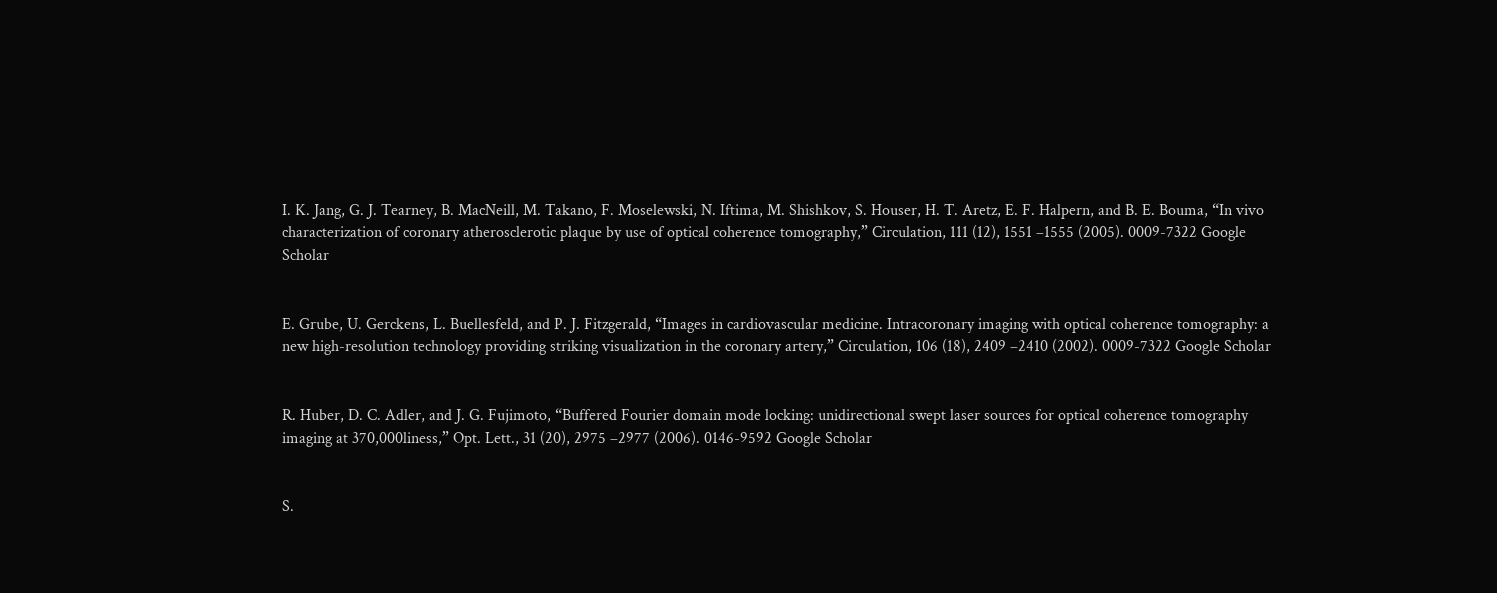I. K. Jang, G. J. Tearney, B. MacNeill, M. Takano, F. Moselewski, N. Iftima, M. Shishkov, S. Houser, H. T. Aretz, E. F. Halpern, and B. E. Bouma, “In vivo characterization of coronary atherosclerotic plaque by use of optical coherence tomography,” Circulation, 111 (12), 1551 –1555 (2005). 0009-7322 Google Scholar


E. Grube, U. Gerckens, L. Buellesfeld, and P. J. Fitzgerald, “Images in cardiovascular medicine. Intracoronary imaging with optical coherence tomography: a new high-resolution technology providing striking visualization in the coronary artery,” Circulation, 106 (18), 2409 –2410 (2002). 0009-7322 Google Scholar


R. Huber, D. C. Adler, and J. G. Fujimoto, “Buffered Fourier domain mode locking: unidirectional swept laser sources for optical coherence tomography imaging at 370,000liness,” Opt. Lett., 31 (20), 2975 –2977 (2006). 0146-9592 Google Scholar


S.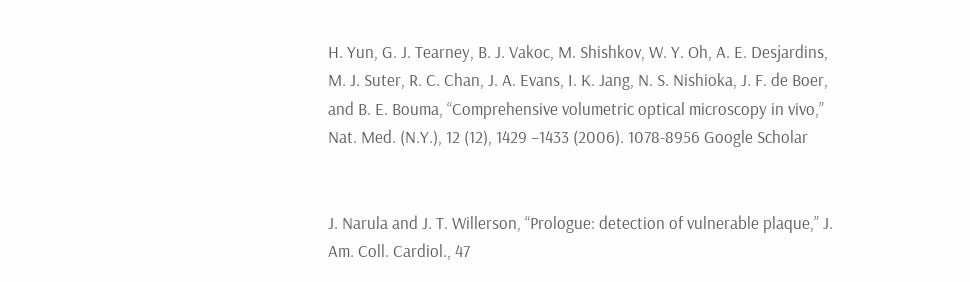H. Yun, G. J. Tearney, B. J. Vakoc, M. Shishkov, W. Y. Oh, A. E. Desjardins, M. J. Suter, R. C. Chan, J. A. Evans, I. K. Jang, N. S. Nishioka, J. F. de Boer, and B. E. Bouma, “Comprehensive volumetric optical microscopy in vivo,” Nat. Med. (N.Y.), 12 (12), 1429 –1433 (2006). 1078-8956 Google Scholar


J. Narula and J. T. Willerson, “Prologue: detection of vulnerable plaque,” J. Am. Coll. Cardiol., 47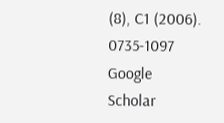(8), C1 (2006). 0735-1097 Google Scholar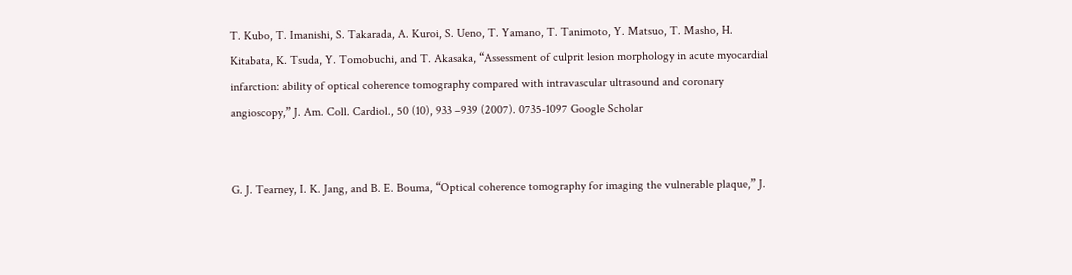T. Kubo, T. Imanishi, S. Takarada, A. Kuroi, S. Ueno, T. Yamano, T. Tanimoto, Y. Matsuo, T. Masho, H. Kitabata, K. Tsuda, Y. Tomobuchi, and T. Akasaka, “Assessment of culprit lesion morphology in acute myocardial infarction: ability of optical coherence tomography compared with intravascular ultrasound and coronary angioscopy,” J. Am. Coll. Cardiol., 50 (10), 933 –939 (2007). 0735-1097 Google Scholar


G. J. Tearney, I. K. Jang, and B. E. Bouma, “Optical coherence tomography for imaging the vulnerable plaque,” J.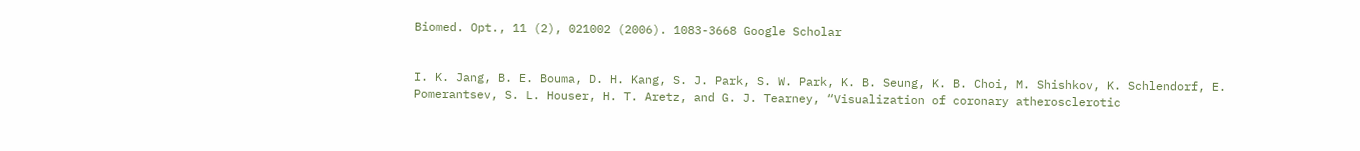Biomed. Opt., 11 (2), 021002 (2006). 1083-3668 Google Scholar


I. K. Jang, B. E. Bouma, D. H. Kang, S. J. Park, S. W. Park, K. B. Seung, K. B. Choi, M. Shishkov, K. Schlendorf, E. Pomerantsev, S. L. Houser, H. T. Aretz, and G. J. Tearney, “Visualization of coronary atherosclerotic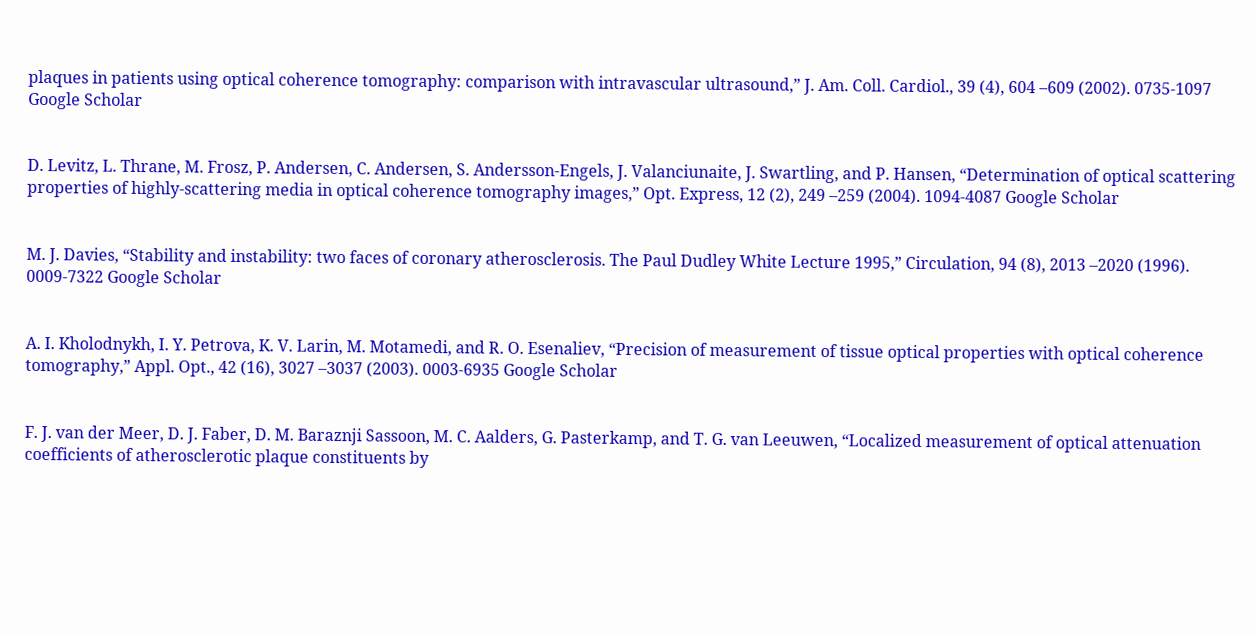plaques in patients using optical coherence tomography: comparison with intravascular ultrasound,” J. Am. Coll. Cardiol., 39 (4), 604 –609 (2002). 0735-1097 Google Scholar


D. Levitz, L. Thrane, M. Frosz, P. Andersen, C. Andersen, S. Andersson-Engels, J. Valanciunaite, J. Swartling, and P. Hansen, “Determination of optical scattering properties of highly-scattering media in optical coherence tomography images,” Opt. Express, 12 (2), 249 –259 (2004). 1094-4087 Google Scholar


M. J. Davies, “Stability and instability: two faces of coronary atherosclerosis. The Paul Dudley White Lecture 1995,” Circulation, 94 (8), 2013 –2020 (1996). 0009-7322 Google Scholar


A. I. Kholodnykh, I. Y. Petrova, K. V. Larin, M. Motamedi, and R. O. Esenaliev, “Precision of measurement of tissue optical properties with optical coherence tomography,” Appl. Opt., 42 (16), 3027 –3037 (2003). 0003-6935 Google Scholar


F. J. van der Meer, D. J. Faber, D. M. Baraznji Sassoon, M. C. Aalders, G. Pasterkamp, and T. G. van Leeuwen, “Localized measurement of optical attenuation coefficients of atherosclerotic plaque constituents by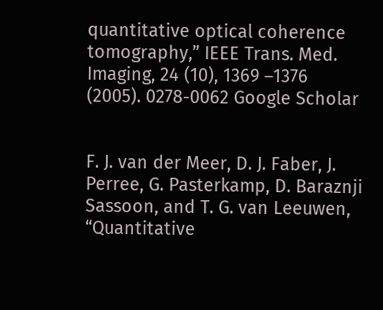quantitative optical coherence tomography,” IEEE Trans. Med. Imaging, 24 (10), 1369 –1376 (2005). 0278-0062 Google Scholar


F. J. van der Meer, D. J. Faber, J. Perree, G. Pasterkamp, D. Baraznji Sassoon, and T. G. van Leeuwen, “Quantitative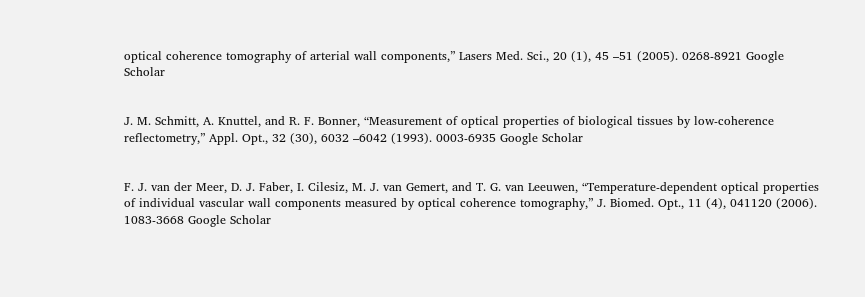optical coherence tomography of arterial wall components,” Lasers Med. Sci., 20 (1), 45 –51 (2005). 0268-8921 Google Scholar


J. M. Schmitt, A. Knuttel, and R. F. Bonner, “Measurement of optical properties of biological tissues by low-coherence reflectometry,” Appl. Opt., 32 (30), 6032 –6042 (1993). 0003-6935 Google Scholar


F. J. van der Meer, D. J. Faber, I. Cilesiz, M. J. van Gemert, and T. G. van Leeuwen, “Temperature-dependent optical properties of individual vascular wall components measured by optical coherence tomography,” J. Biomed. Opt., 11 (4), 041120 (2006). 1083-3668 Google Scholar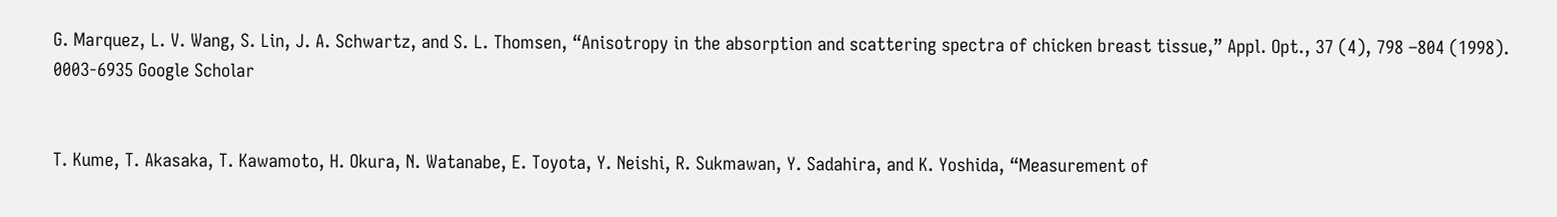G. Marquez, L. V. Wang, S. Lin, J. A. Schwartz, and S. L. Thomsen, “Anisotropy in the absorption and scattering spectra of chicken breast tissue,” Appl. Opt., 37 (4), 798 –804 (1998). 0003-6935 Google Scholar


T. Kume, T. Akasaka, T. Kawamoto, H. Okura, N. Watanabe, E. Toyota, Y. Neishi, R. Sukmawan, Y. Sadahira, and K. Yoshida, “Measurement of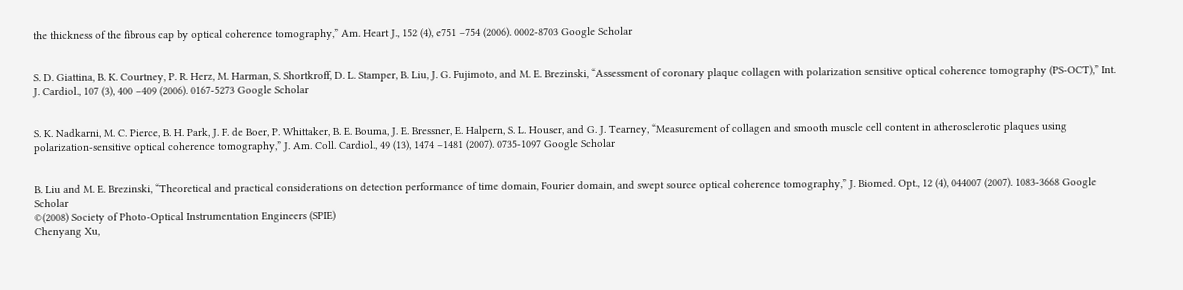the thickness of the fibrous cap by optical coherence tomography,” Am. Heart J., 152 (4), e751 –754 (2006). 0002-8703 Google Scholar


S. D. Giattina, B. K. Courtney, P. R. Herz, M. Harman, S. Shortkroff, D. L. Stamper, B. Liu, J. G. Fujimoto, and M. E. Brezinski, “Assessment of coronary plaque collagen with polarization sensitive optical coherence tomography (PS-OCT),” Int. J. Cardiol., 107 (3), 400 –409 (2006). 0167-5273 Google Scholar


S. K. Nadkarni, M. C. Pierce, B. H. Park, J. F. de Boer, P. Whittaker, B. E. Bouma, J. E. Bressner, E. Halpern, S. L. Houser, and G. J. Tearney, “Measurement of collagen and smooth muscle cell content in atherosclerotic plaques using polarization-sensitive optical coherence tomography,” J. Am. Coll. Cardiol., 49 (13), 1474 –1481 (2007). 0735-1097 Google Scholar


B. Liu and M. E. Brezinski, “Theoretical and practical considerations on detection performance of time domain, Fourier domain, and swept source optical coherence tomography,” J. Biomed. Opt., 12 (4), 044007 (2007). 1083-3668 Google Scholar
©(2008) Society of Photo-Optical Instrumentation Engineers (SPIE)
Chenyang Xu,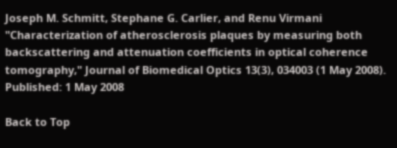Joseph M. Schmitt, Stephane G. Carlier, and Renu Virmani "Characterization of atherosclerosis plaques by measuring both backscattering and attenuation coefficients in optical coherence tomography," Journal of Biomedical Optics 13(3), 034003 (1 May 2008).
Published: 1 May 2008

Back to Top